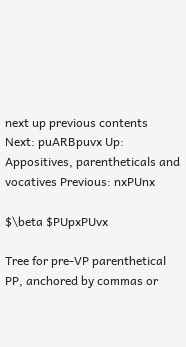next up previous contents
Next: puARBpuvx Up: Appositives, parentheticals and vocatives Previous: nxPUnx

$\beta $PUpxPUvx

Tree for pre-VP parenthetical PP, anchored by commas or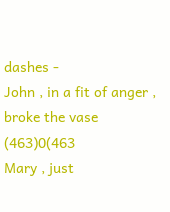dashes -
John , in a fit of anger , broke the vase  (463)0(463
Mary , just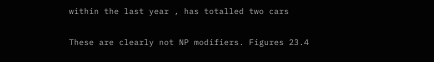within the last year , has totalled two cars

These are clearly not NP modifiers. Figures 23.4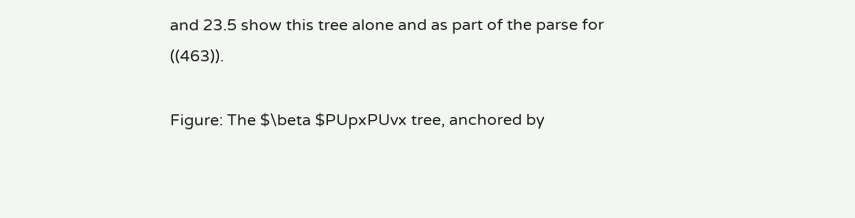and 23.5 show this tree alone and as part of the parse for ((463)).

Figure: The $\beta $PUpxPUvx tree, anchored by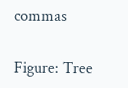commas

Figure: Tree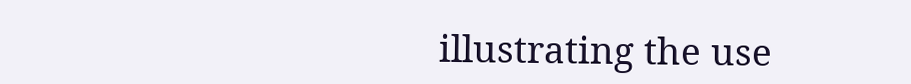illustrating the use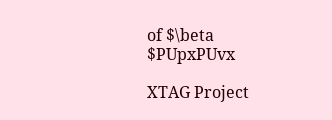of $\beta $PUpxPUvx

XTAG Project